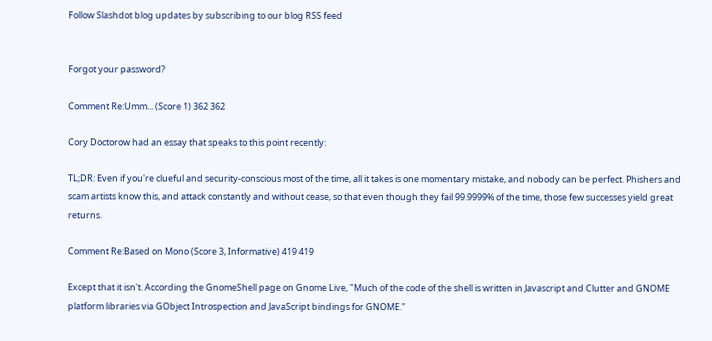Follow Slashdot blog updates by subscribing to our blog RSS feed


Forgot your password?

Comment Re:Umm... (Score 1) 362 362

Cory Doctorow had an essay that speaks to this point recently:

TL;DR: Even if you're clueful and security-conscious most of the time, all it takes is one momentary mistake, and nobody can be perfect. Phishers and scam artists know this, and attack constantly and without cease, so that even though they fail 99.9999% of the time, those few successes yield great returns.

Comment Re:Based on Mono (Score 3, Informative) 419 419

Except that it isn't. According the GnomeShell page on Gnome Live, "Much of the code of the shell is written in Javascript and Clutter and GNOME platform libraries via GObject Introspection and JavaScript bindings for GNOME."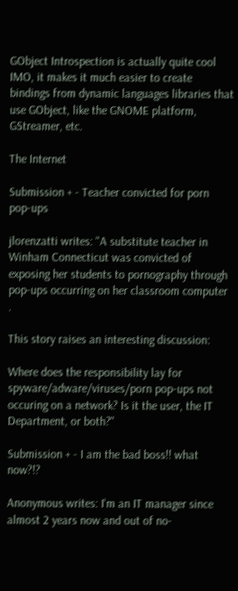GObject Introspection is actually quite cool IMO, it makes it much easier to create bindings from dynamic languages libraries that use GObject, like the GNOME platform, GStreamer, etc.

The Internet

Submission + - Teacher convicted for porn pop-ups

jlorenzatti writes: "A substitute teacher in Winham Connecticut was convicted of exposing her students to pornography through pop-ups occurring on her classroom computer .

This story raises an interesting discussion:

Where does the responsibility lay for spyware/adware/viruses/porn pop-ups not occuring on a network? Is it the user, the IT Department, or both?"

Submission + - I am the bad boss!! what now?!?

Anonymous writes: I'm an IT manager since almost 2 years now and out of no-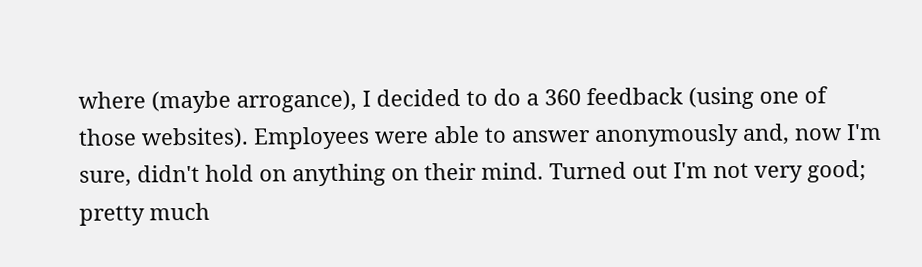where (maybe arrogance), I decided to do a 360 feedback (using one of those websites). Employees were able to answer anonymously and, now I'm sure, didn't hold on anything on their mind. Turned out I'm not very good; pretty much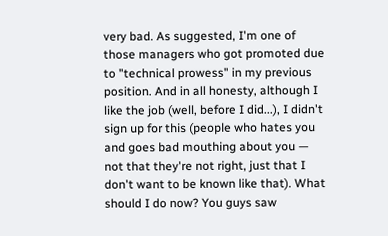very bad. As suggested, I'm one of those managers who got promoted due to "technical prowess" in my previous position. And in all honesty, although I like the job (well, before I did...), I didn't sign up for this (people who hates you and goes bad mouthing about you — not that they're not right, just that I don't want to be known like that). What should I do now? You guys saw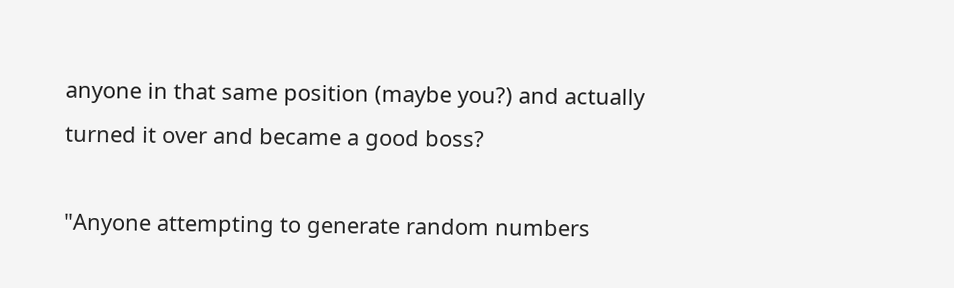anyone in that same position (maybe you?) and actually turned it over and became a good boss?

"Anyone attempting to generate random numbers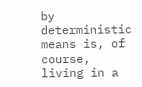by deterministic means is, of course, living in a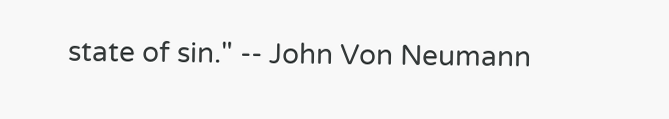state of sin." -- John Von Neumann